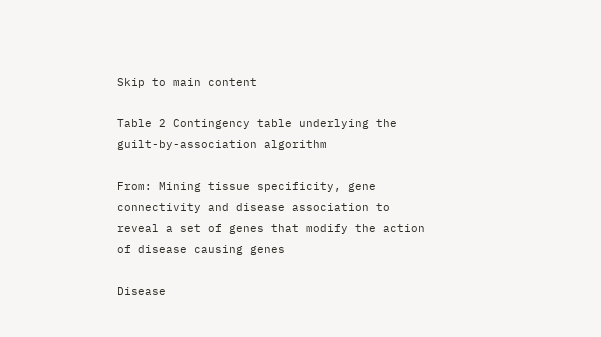Skip to main content

Table 2 Contingency table underlying the guilt-by-association algorithm

From: Mining tissue specificity, gene connectivity and disease association to reveal a set of genes that modify the action of disease causing genes

Disease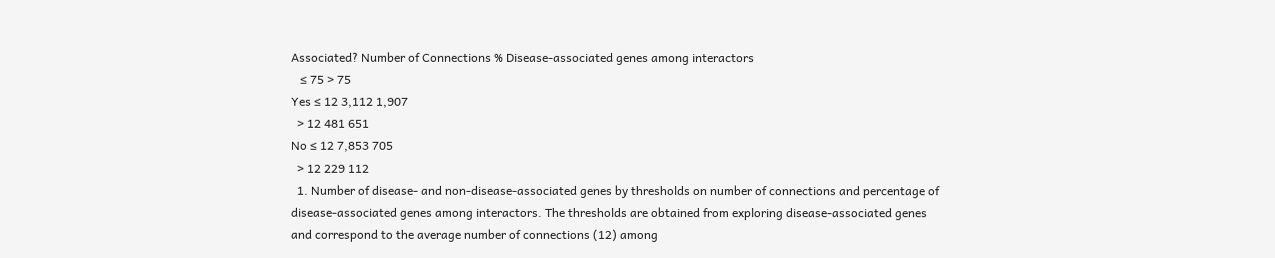Associated? Number of Connections % Disease-associated genes among interactors
   ≤ 75 > 75
Yes ≤ 12 3,112 1,907
  > 12 481 651
No ≤ 12 7,853 705
  > 12 229 112
  1. Number of disease- and non-disease-associated genes by thresholds on number of connections and percentage of disease-associated genes among interactors. The thresholds are obtained from exploring disease-associated genes and correspond to the average number of connections (12) among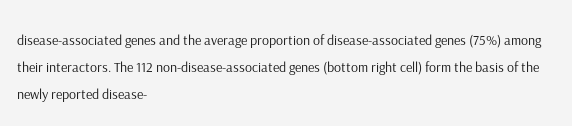disease-associated genes and the average proportion of disease-associated genes (75%) among their interactors. The 112 non-disease-associated genes (bottom right cell) form the basis of the newly reported disease-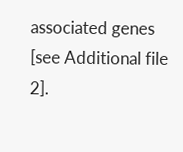associated genes [see Additional file 2].